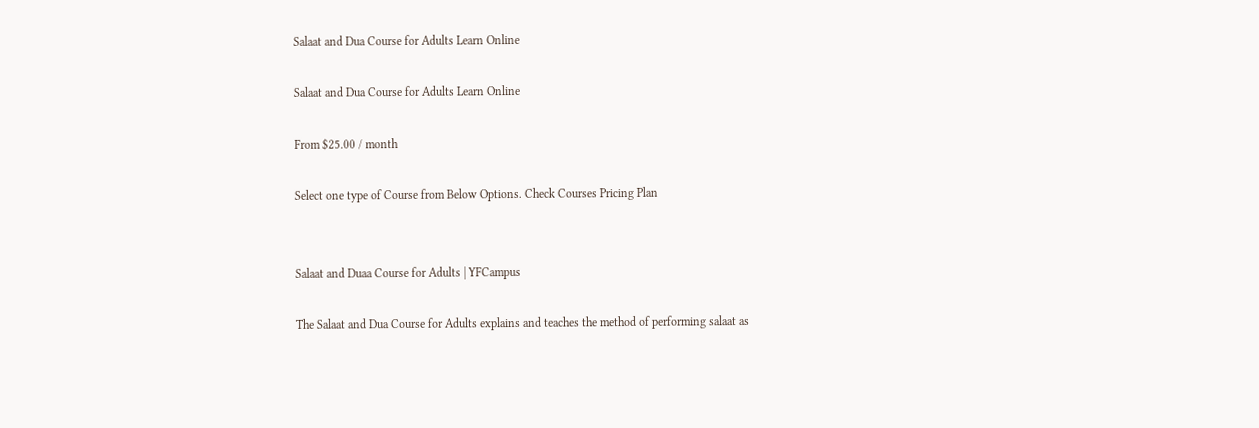Salaat and Dua Course for Adults Learn Online

Salaat and Dua Course for Adults Learn Online

From $25.00 / month

Select one type of Course from Below Options. Check Courses Pricing Plan


Salaat and Duaa Course for Adults | YFCampus

The Salaat and Dua Course for Adults explains and teaches the method of performing salaat as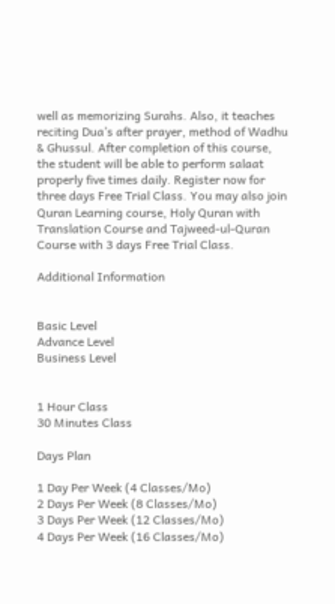well as memorizing Surahs. Also, it teaches reciting Dua’s after prayer, method of Wadhu & Ghussul. After completion of this course, the student will be able to perform salaat properly five times daily. Register now for three days Free Trial Class. You may also join Quran Learning course, Holy Quran with Translation Course and Tajweed-ul-Quran Course with 3 days Free Trial Class.

Additional Information


Basic Level
Advance Level
Business Level


1 Hour Class
30 Minutes Class

Days Plan

1 Day Per Week (4 Classes/Mo)
2 Days Per Week (8 Classes/Mo)
3 Days Per Week (12 Classes/Mo)
4 Days Per Week (16 Classes/Mo)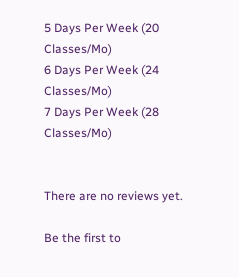5 Days Per Week (20 Classes/Mo)
6 Days Per Week (24 Classes/Mo)
7 Days Per Week (28 Classes/Mo)


There are no reviews yet.

Be the first to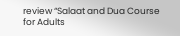review “Salaat and Dua Course for Adults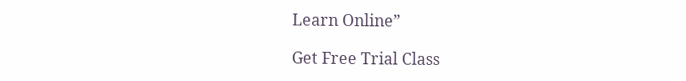Learn Online”

Get Free Trial Class